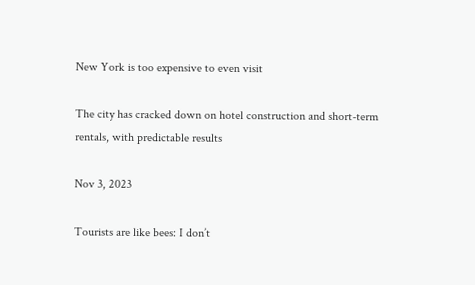New York is too expensive to even visit

The city has cracked down on hotel construction and short-term rentals, with predictable results

Nov 3, 2023

Tourists are like bees: I don’t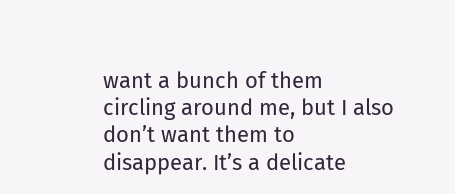want a bunch of them circling around me, but I also don’t want them to disappear. It’s a delicate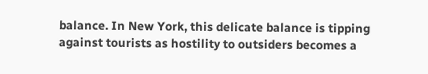balance. In New York, this delicate balance is tipping against tourists as hostility to outsiders becomes a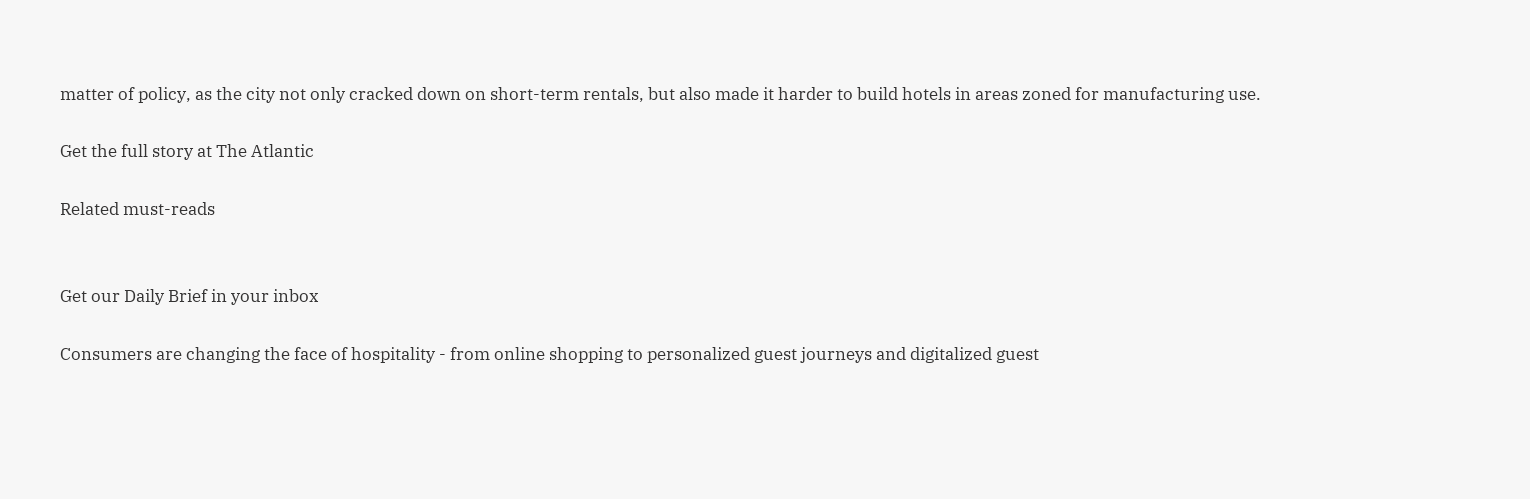matter of policy, as the city not only cracked down on short-term rentals, but also made it harder to build hotels in areas zoned for manufacturing use.

Get the full story at The Atlantic

Related must-reads


Get our Daily Brief in your inbox

Consumers are changing the face of hospitality - from online shopping to personalized guest journeys and digitalized guest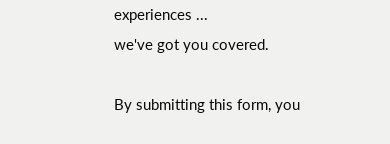experiences ...
we've got you covered.

By submitting this form, you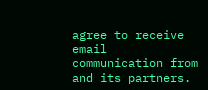agree to receive email communication from and its partners.